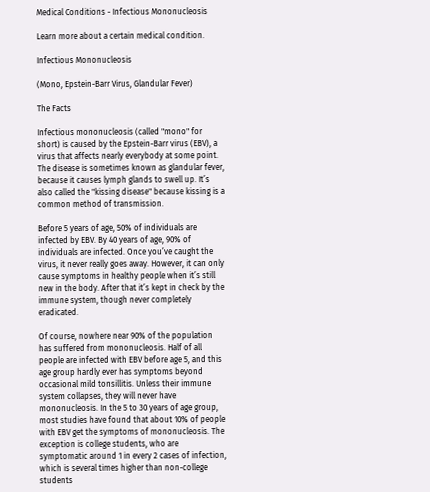Medical Conditions - Infectious Mononucleosis

Learn more about a certain medical condition.

Infectious Mononucleosis

(Mono, Epstein-Barr Virus, Glandular Fever)

The Facts

Infectious mononucleosis (called "mono" for short) is caused by the Epstein-Barr virus (EBV), a virus that affects nearly everybody at some point. The disease is sometimes known as glandular fever, because it causes lymph glands to swell up. It’s also called the "kissing disease" because kissing is a common method of transmission.

Before 5 years of age, 50% of individuals are infected by EBV. By 40 years of age, 90% of individuals are infected. Once you’ve caught the virus, it never really goes away. However, it can only cause symptoms in healthy people when it’s still new in the body. After that it’s kept in check by the immune system, though never completely eradicated.

Of course, nowhere near 90% of the population has suffered from mononucleosis. Half of all people are infected with EBV before age 5, and this age group hardly ever has symptoms beyond occasional mild tonsillitis. Unless their immune system collapses, they will never have mononucleosis. In the 5 to 30 years of age group, most studies have found that about 10% of people with EBV get the symptoms of mononucleosis. The exception is college students, who are symptomatic around 1 in every 2 cases of infection, which is several times higher than non-college students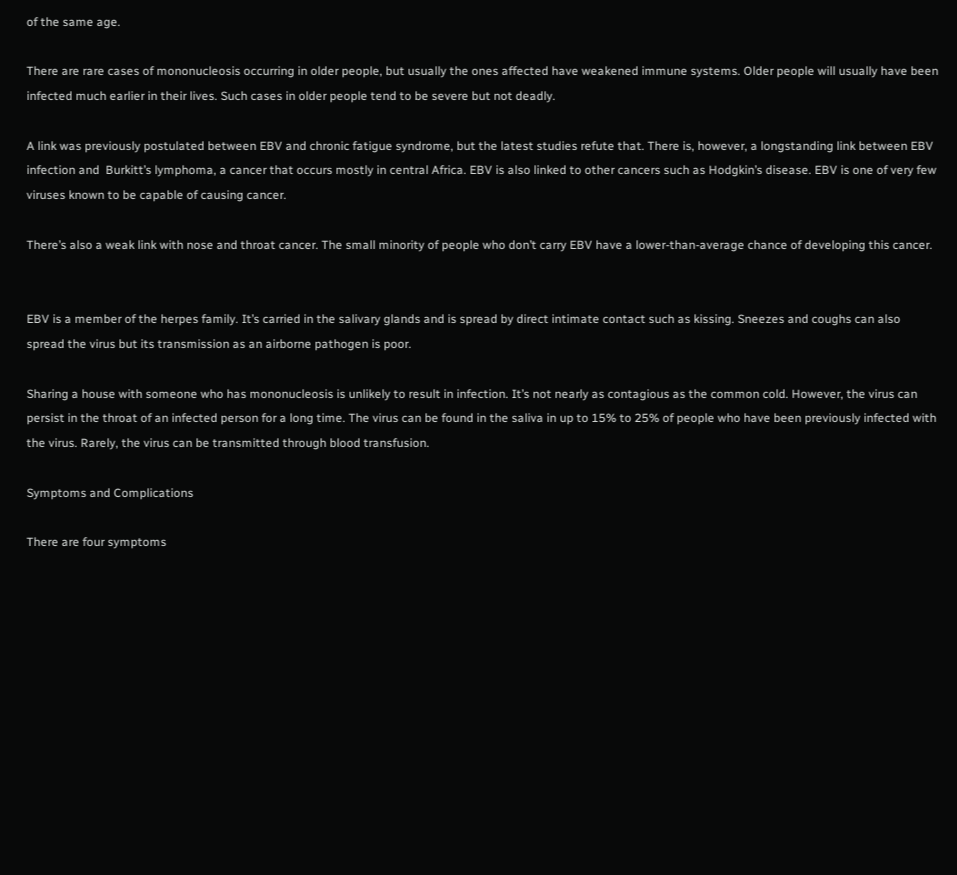of the same age.

There are rare cases of mononucleosis occurring in older people, but usually the ones affected have weakened immune systems. Older people will usually have been infected much earlier in their lives. Such cases in older people tend to be severe but not deadly.

A link was previously postulated between EBV and chronic fatigue syndrome, but the latest studies refute that. There is, however, a longstanding link between EBV infection and  Burkitt’s lymphoma, a cancer that occurs mostly in central Africa. EBV is also linked to other cancers such as Hodgkin’s disease. EBV is one of very few viruses known to be capable of causing cancer.

There’s also a weak link with nose and throat cancer. The small minority of people who don’t carry EBV have a lower-than-average chance of developing this cancer.


EBV is a member of the herpes family. It’s carried in the salivary glands and is spread by direct intimate contact such as kissing. Sneezes and coughs can also spread the virus but its transmission as an airborne pathogen is poor.

Sharing a house with someone who has mononucleosis is unlikely to result in infection. It’s not nearly as contagious as the common cold. However, the virus can persist in the throat of an infected person for a long time. The virus can be found in the saliva in up to 15% to 25% of people who have been previously infected with the virus. Rarely, the virus can be transmitted through blood transfusion.

Symptoms and Complications

There are four symptoms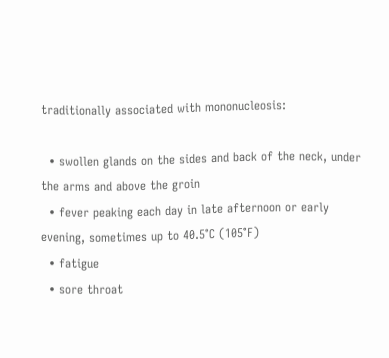traditionally associated with mononucleosis:

  • swollen glands on the sides and back of the neck, under the arms and above the groin
  • fever peaking each day in late afternoon or early evening, sometimes up to 40.5°C (105°F)
  • fatigue
  • sore throat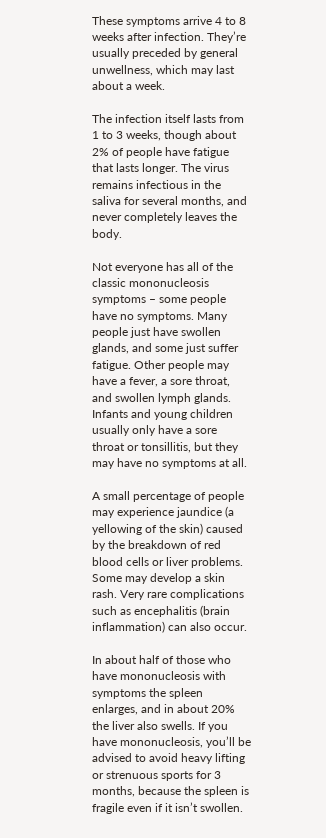These symptoms arrive 4 to 8 weeks after infection. They’re usually preceded by general unwellness, which may last about a week.

The infection itself lasts from 1 to 3 weeks, though about 2% of people have fatigue that lasts longer. The virus remains infectious in the saliva for several months, and never completely leaves the body.

Not everyone has all of the classic mononucleosis symptoms – some people have no symptoms. Many people just have swollen glands, and some just suffer fatigue. Other people may have a fever, a sore throat, and swollen lymph glands. Infants and young children usually only have a sore throat or tonsillitis, but they may have no symptoms at all.

A small percentage of people may experience jaundice (a yellowing of the skin) caused by the breakdown of red blood cells or liver problems. Some may develop a skin rash. Very rare complications such as encephalitis (brain inflammation) can also occur.

In about half of those who have mononucleosis with symptoms the spleen enlarges, and in about 20% the liver also swells. If you have mononucleosis, you’ll be advised to avoid heavy lifting or strenuous sports for 3 months, because the spleen is fragile even if it isn’t swollen.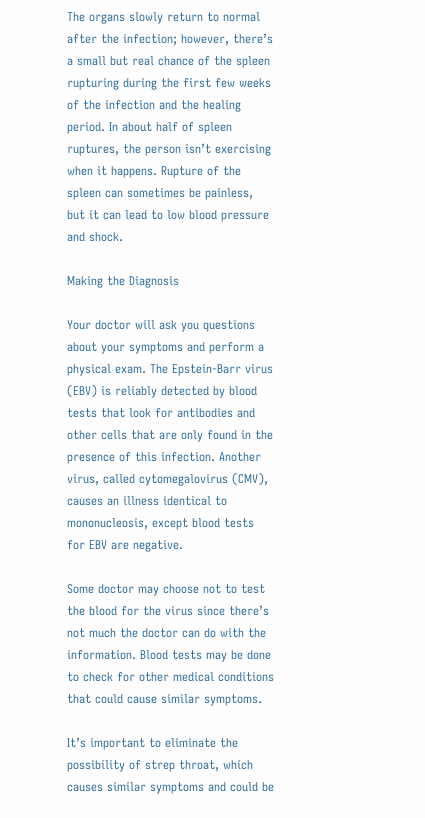The organs slowly return to normal after the infection; however, there’s a small but real chance of the spleen rupturing during the first few weeks of the infection and the healing period. In about half of spleen ruptures, the person isn’t exercising when it happens. Rupture of the spleen can sometimes be painless, but it can lead to low blood pressure and shock.

Making the Diagnosis

Your doctor will ask you questions about your symptoms and perform a physical exam. The Epstein-Barr virus (EBV) is reliably detected by blood tests that look for antibodies and other cells that are only found in the presence of this infection. Another virus, called cytomegalovirus (CMV), causes an illness identical to mononucleosis, except blood tests for EBV are negative.

Some doctor may choose not to test the blood for the virus since there’s not much the doctor can do with the information. Blood tests may be done to check for other medical conditions that could cause similar symptoms.

It’s important to eliminate the possibility of strep throat, which causes similar symptoms and could be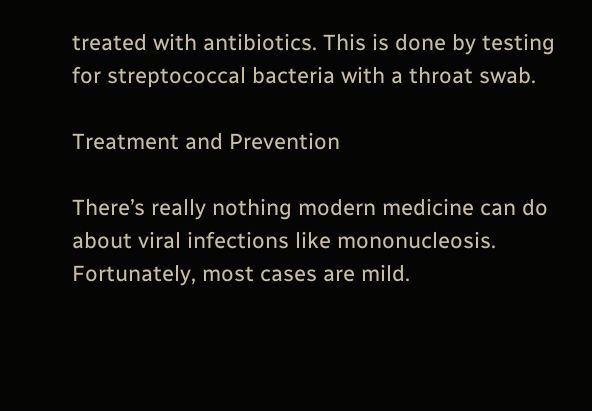treated with antibiotics. This is done by testing for streptococcal bacteria with a throat swab.

Treatment and Prevention

There’s really nothing modern medicine can do about viral infections like mononucleosis. Fortunately, most cases are mild.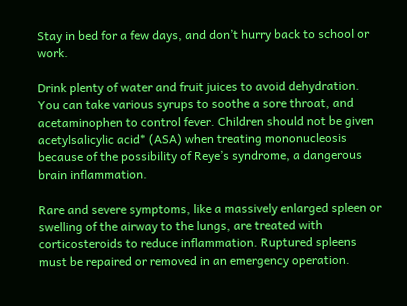Stay in bed for a few days, and don’t hurry back to school or work.

Drink plenty of water and fruit juices to avoid dehydration. You can take various syrups to soothe a sore throat, and acetaminophen to control fever. Children should not be given acetylsalicylic acid* (ASA) when treating mononucleosis because of the possibility of Reye’s syndrome, a dangerous brain inflammation.

Rare and severe symptoms, like a massively enlarged spleen or swelling of the airway to the lungs, are treated with corticosteroids to reduce inflammation. Ruptured spleens must be repaired or removed in an emergency operation.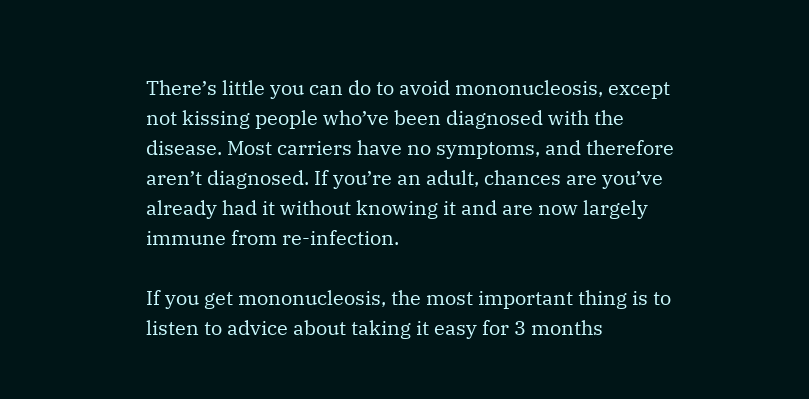There’s little you can do to avoid mononucleosis, except not kissing people who’ve been diagnosed with the disease. Most carriers have no symptoms, and therefore aren’t diagnosed. If you’re an adult, chances are you’ve already had it without knowing it and are now largely immune from re-infection.

If you get mononucleosis, the most important thing is to listen to advice about taking it easy for 3 months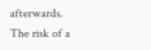afterwards. The risk of a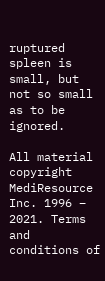ruptured spleen is small, but not so small as to be ignored.

All material copyright MediResource Inc. 1996 – 2021. Terms and conditions of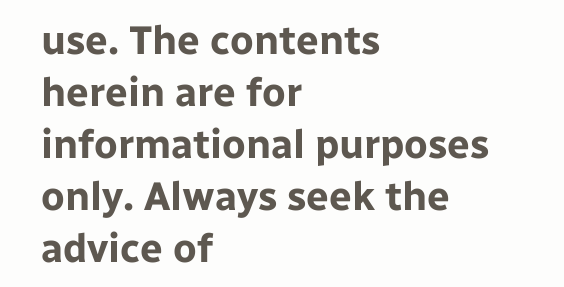use. The contents herein are for informational purposes only. Always seek the advice of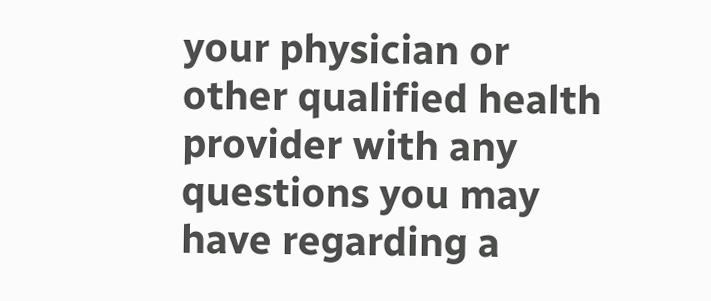your physician or other qualified health provider with any questions you may have regarding a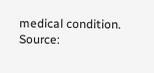medical condition. Source: